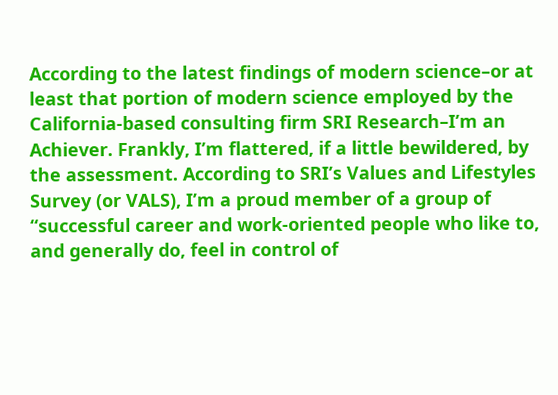According to the latest findings of modern science–or at least that portion of modern science employed by the California-based consulting firm SRI Research–I’m an Achiever. Frankly, I’m flattered, if a little bewildered, by the assessment. According to SRI’s Values and Lifestyles Survey (or VALS), I’m a proud member of a group of “successful career and work-oriented people who like to, and generally do, feel in control of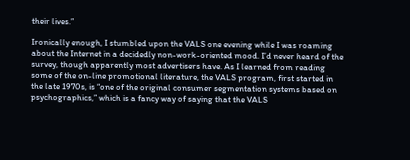their lives.”

Ironically enough, I stumbled upon the VALS one evening while I was roaming about the Internet in a decidedly non-work-oriented mood. I’d never heard of the survey, though apparently most advertisers have. As I learned from reading some of the on-line promotional literature, the VALS program, first started in the late 1970s, is “one of the original consumer segmentation systems based on psychographics,” which is a fancy way of saying that the VALS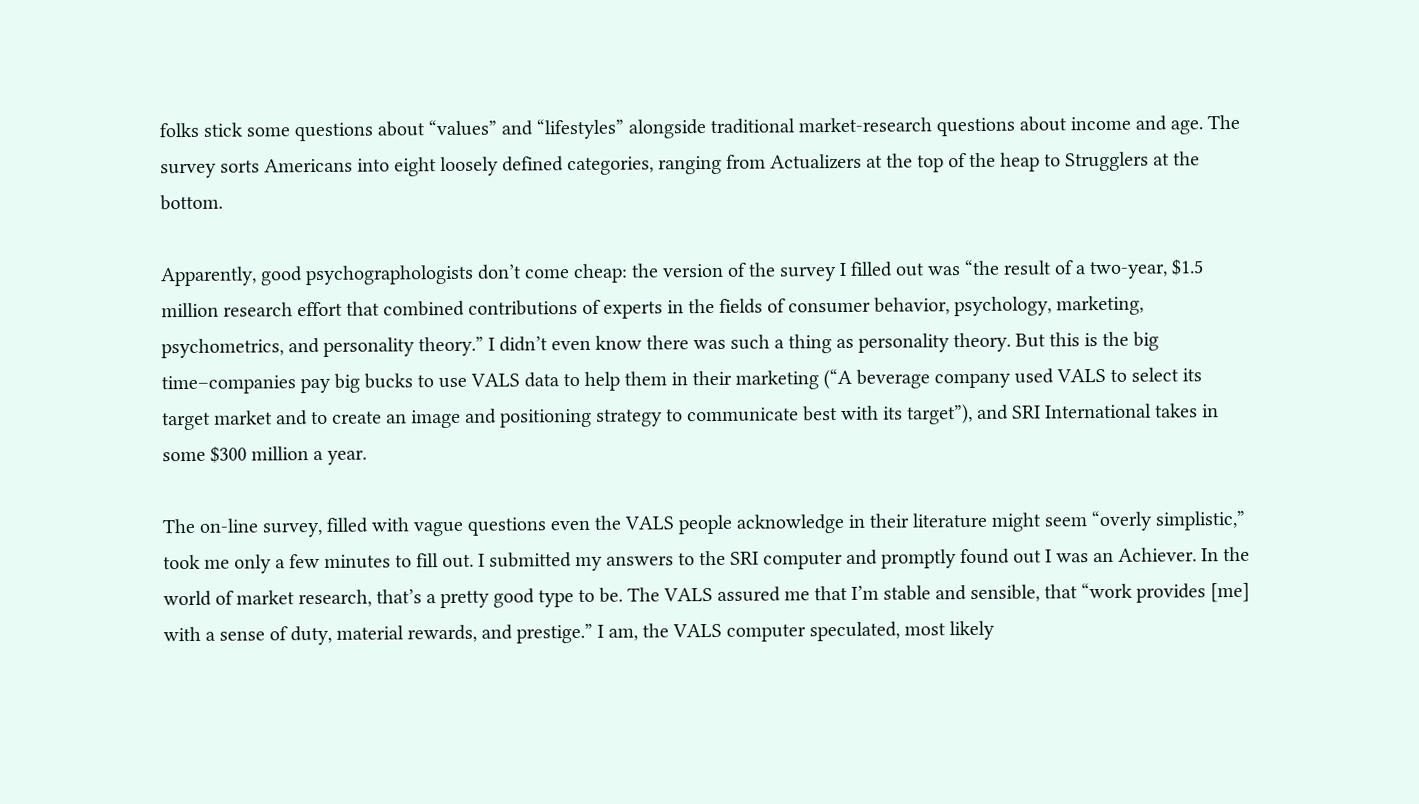folks stick some questions about “values” and “lifestyles” alongside traditional market-research questions about income and age. The survey sorts Americans into eight loosely defined categories, ranging from Actualizers at the top of the heap to Strugglers at the bottom.

Apparently, good psychographologists don’t come cheap: the version of the survey I filled out was “the result of a two-year, $1.5 million research effort that combined contributions of experts in the fields of consumer behavior, psychology, marketing, psychometrics, and personality theory.” I didn’t even know there was such a thing as personality theory. But this is the big time–companies pay big bucks to use VALS data to help them in their marketing (“A beverage company used VALS to select its target market and to create an image and positioning strategy to communicate best with its target”), and SRI International takes in some $300 million a year.

The on-line survey, filled with vague questions even the VALS people acknowledge in their literature might seem “overly simplistic,” took me only a few minutes to fill out. I submitted my answers to the SRI computer and promptly found out I was an Achiever. In the world of market research, that’s a pretty good type to be. The VALS assured me that I’m stable and sensible, that “work provides [me] with a sense of duty, material rewards, and prestige.” I am, the VALS computer speculated, most likely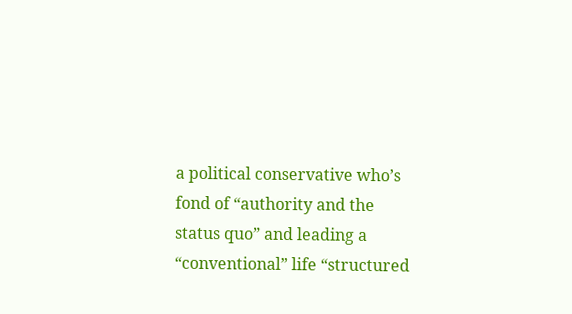a political conservative who’s fond of “authority and the status quo” and leading a “conventional” life “structured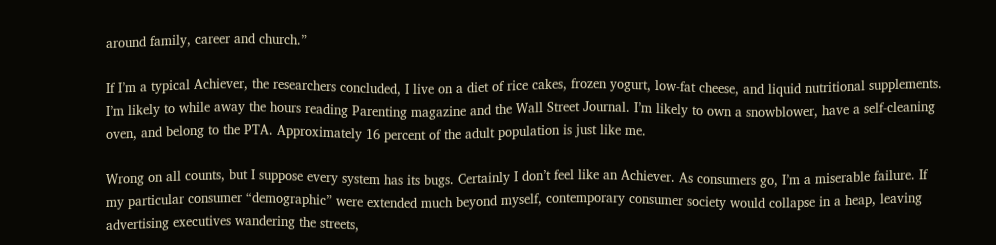around family, career and church.”

If I’m a typical Achiever, the researchers concluded, I live on a diet of rice cakes, frozen yogurt, low-fat cheese, and liquid nutritional supplements. I’m likely to while away the hours reading Parenting magazine and the Wall Street Journal. I’m likely to own a snowblower, have a self-cleaning oven, and belong to the PTA. Approximately 16 percent of the adult population is just like me.

Wrong on all counts, but I suppose every system has its bugs. Certainly I don’t feel like an Achiever. As consumers go, I’m a miserable failure. If my particular consumer “demographic” were extended much beyond myself, contemporary consumer society would collapse in a heap, leaving advertising executives wandering the streets,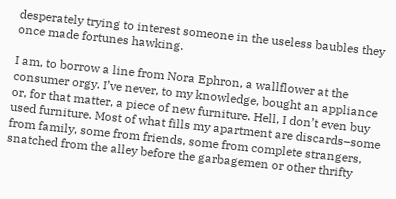desperately trying to interest someone in the useless baubles they once made fortunes hawking.

I am, to borrow a line from Nora Ephron, a wallflower at the consumer orgy. I’ve never, to my knowledge, bought an appliance or, for that matter, a piece of new furniture. Hell, I don’t even buy used furniture. Most of what fills my apartment are discards–some from family, some from friends, some from complete strangers, snatched from the alley before the garbagemen or other thrifty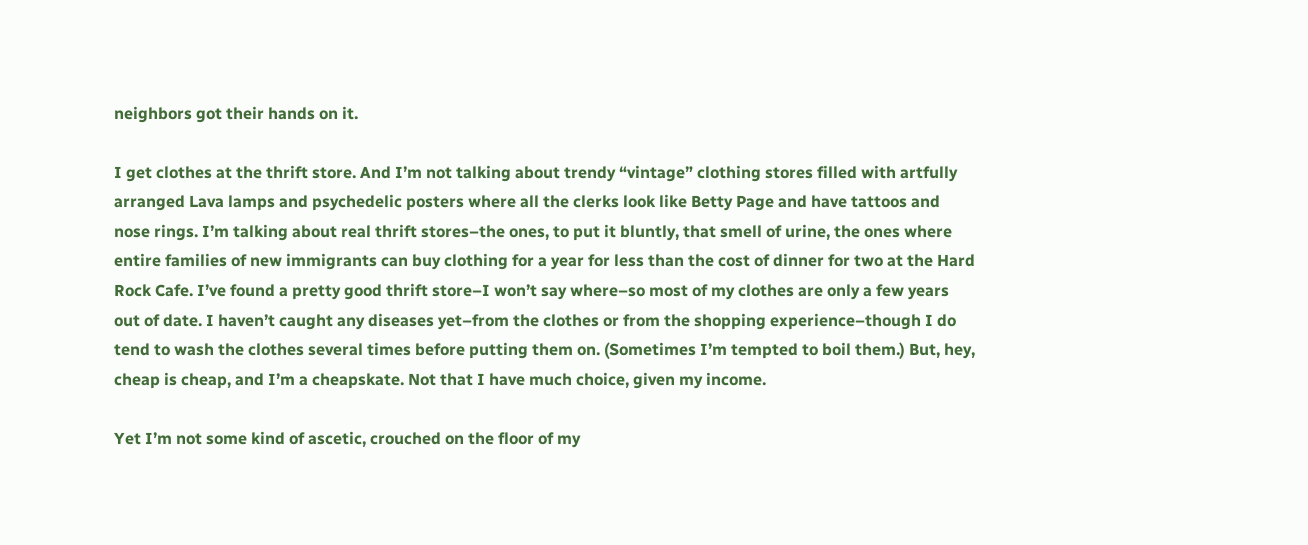neighbors got their hands on it.

I get clothes at the thrift store. And I’m not talking about trendy “vintage” clothing stores filled with artfully arranged Lava lamps and psychedelic posters where all the clerks look like Betty Page and have tattoos and nose rings. I’m talking about real thrift stores–the ones, to put it bluntly, that smell of urine, the ones where entire families of new immigrants can buy clothing for a year for less than the cost of dinner for two at the Hard Rock Cafe. I’ve found a pretty good thrift store–I won’t say where–so most of my clothes are only a few years out of date. I haven’t caught any diseases yet–from the clothes or from the shopping experience–though I do tend to wash the clothes several times before putting them on. (Sometimes I’m tempted to boil them.) But, hey, cheap is cheap, and I’m a cheapskate. Not that I have much choice, given my income.

Yet I’m not some kind of ascetic, crouched on the floor of my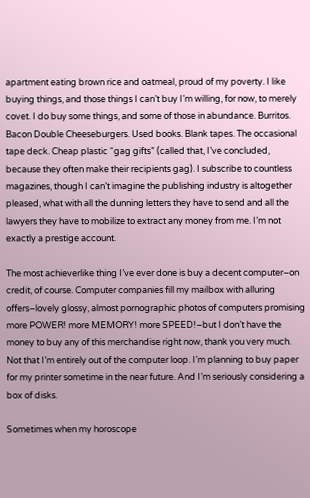apartment eating brown rice and oatmeal, proud of my poverty. I like buying things, and those things I can’t buy I’m willing, for now, to merely covet. I do buy some things, and some of those in abundance. Burritos. Bacon Double Cheeseburgers. Used books. Blank tapes. The occasional tape deck. Cheap plastic “gag gifts” (called that, I’ve concluded, because they often make their recipients gag). I subscribe to countless magazines, though I can’t imagine the publishing industry is altogether pleased, what with all the dunning letters they have to send and all the lawyers they have to mobilize to extract any money from me. I’m not exactly a prestige account.

The most achieverlike thing I’ve ever done is buy a decent computer–on credit, of course. Computer companies fill my mailbox with alluring offers–lovely glossy, almost pornographic photos of computers promising more POWER! more MEMORY! more SPEED!–but I don’t have the money to buy any of this merchandise right now, thank you very much. Not that I’m entirely out of the computer loop. I’m planning to buy paper for my printer sometime in the near future. And I’m seriously considering a box of disks.

Sometimes when my horoscope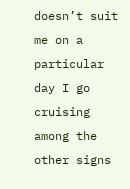doesn’t suit me on a particular day I go cruising among the other signs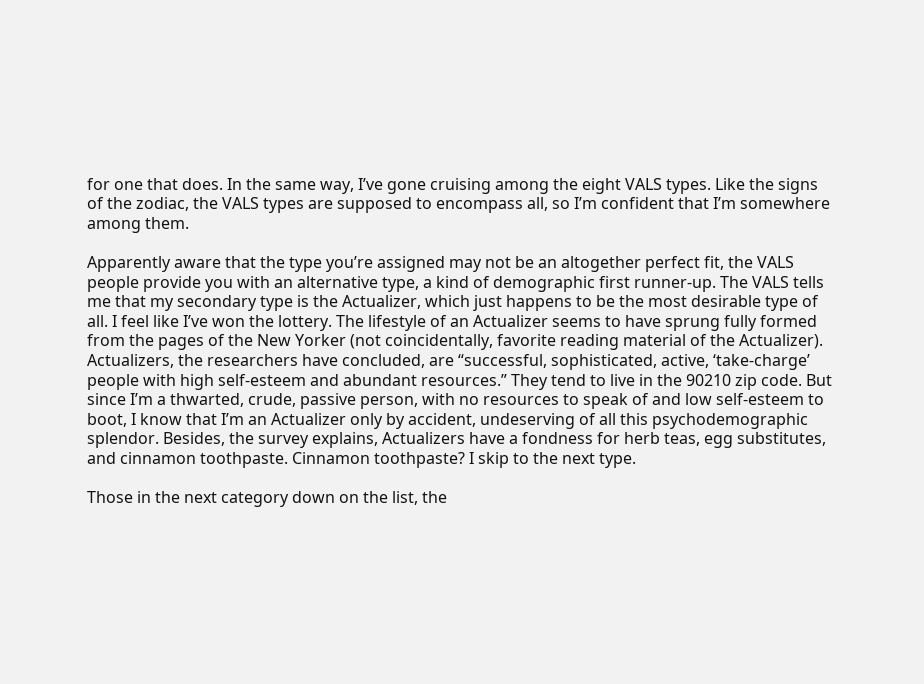for one that does. In the same way, I’ve gone cruising among the eight VALS types. Like the signs of the zodiac, the VALS types are supposed to encompass all, so I’m confident that I’m somewhere among them.

Apparently aware that the type you’re assigned may not be an altogether perfect fit, the VALS people provide you with an alternative type, a kind of demographic first runner-up. The VALS tells me that my secondary type is the Actualizer, which just happens to be the most desirable type of all. I feel like I’ve won the lottery. The lifestyle of an Actualizer seems to have sprung fully formed from the pages of the New Yorker (not coincidentally, favorite reading material of the Actualizer). Actualizers, the researchers have concluded, are “successful, sophisticated, active, ‘take-charge’ people with high self-esteem and abundant resources.” They tend to live in the 90210 zip code. But since I’m a thwarted, crude, passive person, with no resources to speak of and low self-esteem to boot, I know that I’m an Actualizer only by accident, undeserving of all this psychodemographic splendor. Besides, the survey explains, Actualizers have a fondness for herb teas, egg substitutes, and cinnamon toothpaste. Cinnamon toothpaste? I skip to the next type.

Those in the next category down on the list, the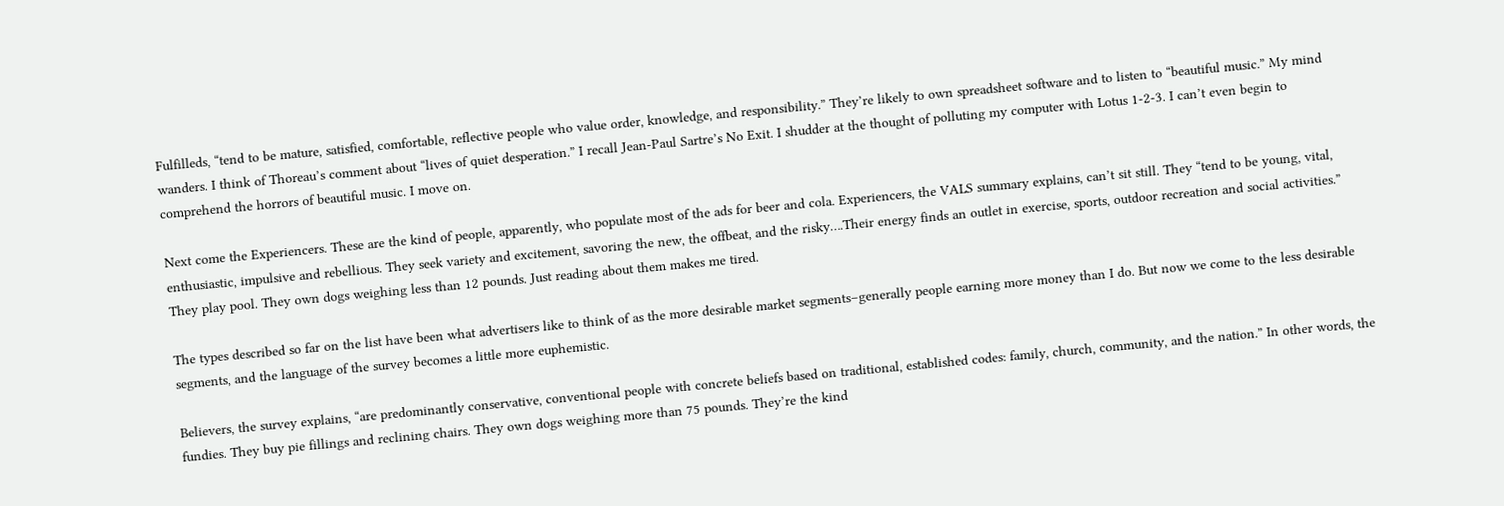Fulfilleds, “tend to be mature, satisfied, comfortable, reflective people who value order, knowledge, and responsibility.” They’re likely to own spreadsheet software and to listen to “beautiful music.” My mind wanders. I think of Thoreau’s comment about “lives of quiet desperation.” I recall Jean-Paul Sartre’s No Exit. I shudder at the thought of polluting my computer with Lotus 1-2-3. I can’t even begin to comprehend the horrors of beautiful music. I move on.

Next come the Experiencers. These are the kind of people, apparently, who populate most of the ads for beer and cola. Experiencers, the VALS summary explains, can’t sit still. They “tend to be young, vital, enthusiastic, impulsive and rebellious. They seek variety and excitement, savoring the new, the offbeat, and the risky….Their energy finds an outlet in exercise, sports, outdoor recreation and social activities.” They play pool. They own dogs weighing less than 12 pounds. Just reading about them makes me tired.

The types described so far on the list have been what advertisers like to think of as the more desirable market segments–generally people earning more money than I do. But now we come to the less desirable segments, and the language of the survey becomes a little more euphemistic.

Believers, the survey explains, “are predominantly conservative, conventional people with concrete beliefs based on traditional, established codes: family, church, community, and the nation.” In other words, the fundies. They buy pie fillings and reclining chairs. They own dogs weighing more than 75 pounds. They’re the kind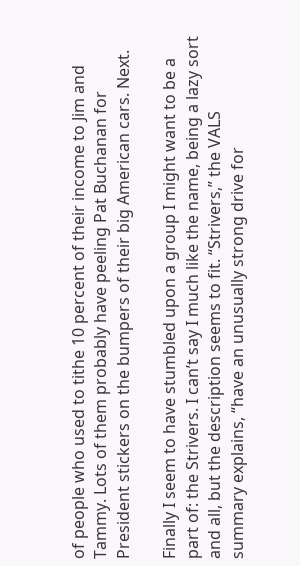of people who used to tithe 10 percent of their income to Jim and Tammy. Lots of them probably have peeling Pat Buchanan for President stickers on the bumpers of their big American cars. Next.

Finally I seem to have stumbled upon a group I might want to be a part of: the Strivers. I can’t say I much like the name, being a lazy sort and all, but the description seems to fit. “Strivers,” the VALS summary explains, “have an unusually strong drive for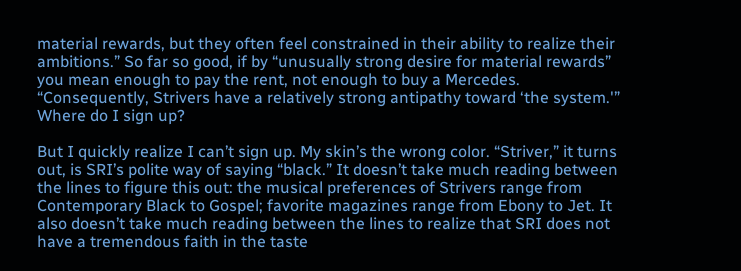material rewards, but they often feel constrained in their ability to realize their ambitions.” So far so good, if by “unusually strong desire for material rewards” you mean enough to pay the rent, not enough to buy a Mercedes. “Consequently, Strivers have a relatively strong antipathy toward ‘the system.'” Where do I sign up?

But I quickly realize I can’t sign up. My skin’s the wrong color. “Striver,” it turns out, is SRI’s polite way of saying “black.” It doesn’t take much reading between the lines to figure this out: the musical preferences of Strivers range from Contemporary Black to Gospel; favorite magazines range from Ebony to Jet. It also doesn’t take much reading between the lines to realize that SRI does not have a tremendous faith in the taste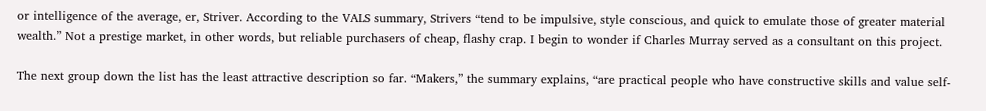or intelligence of the average, er, Striver. According to the VALS summary, Strivers “tend to be impulsive, style conscious, and quick to emulate those of greater material wealth.” Not a prestige market, in other words, but reliable purchasers of cheap, flashy crap. I begin to wonder if Charles Murray served as a consultant on this project.

The next group down the list has the least attractive description so far. “Makers,” the summary explains, “are practical people who have constructive skills and value self-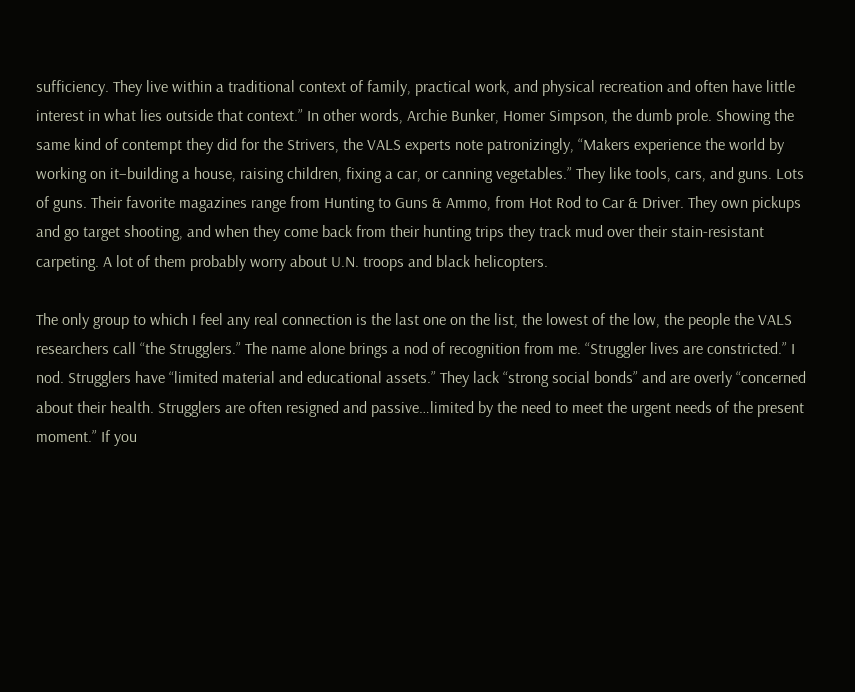sufficiency. They live within a traditional context of family, practical work, and physical recreation and often have little interest in what lies outside that context.” In other words, Archie Bunker, Homer Simpson, the dumb prole. Showing the same kind of contempt they did for the Strivers, the VALS experts note patronizingly, “Makers experience the world by working on it–building a house, raising children, fixing a car, or canning vegetables.” They like tools, cars, and guns. Lots of guns. Their favorite magazines range from Hunting to Guns & Ammo, from Hot Rod to Car & Driver. They own pickups and go target shooting, and when they come back from their hunting trips they track mud over their stain-resistant carpeting. A lot of them probably worry about U.N. troops and black helicopters.

The only group to which I feel any real connection is the last one on the list, the lowest of the low, the people the VALS researchers call “the Strugglers.” The name alone brings a nod of recognition from me. “Struggler lives are constricted.” I nod. Strugglers have “limited material and educational assets.” They lack “strong social bonds” and are overly “concerned about their health. Strugglers are often resigned and passive…limited by the need to meet the urgent needs of the present moment.” If you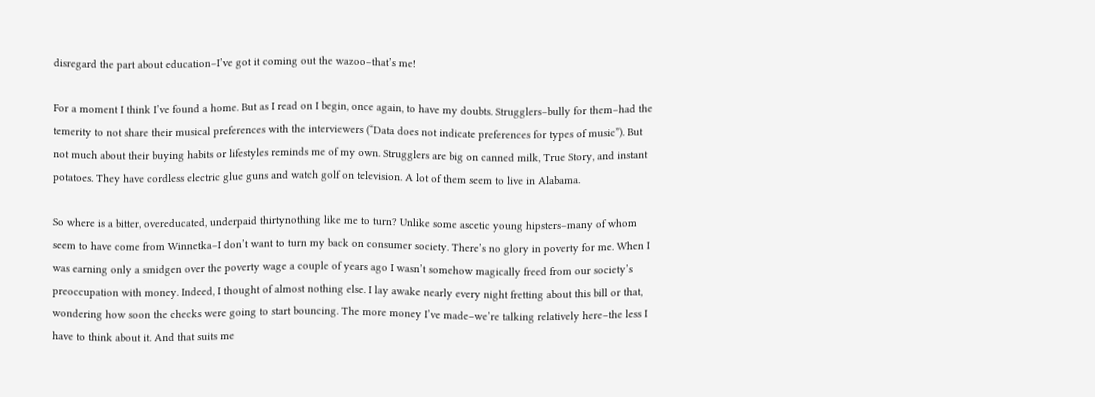disregard the part about education–I’ve got it coming out the wazoo–that’s me!

For a moment I think I’ve found a home. But as I read on I begin, once again, to have my doubts. Strugglers–bully for them–had the temerity to not share their musical preferences with the interviewers (“Data does not indicate preferences for types of music”). But not much about their buying habits or lifestyles reminds me of my own. Strugglers are big on canned milk, True Story, and instant potatoes. They have cordless electric glue guns and watch golf on television. A lot of them seem to live in Alabama.

So where is a bitter, overeducated, underpaid thirtynothing like me to turn? Unlike some ascetic young hipsters–many of whom seem to have come from Winnetka–I don’t want to turn my back on consumer society. There’s no glory in poverty for me. When I was earning only a smidgen over the poverty wage a couple of years ago I wasn’t somehow magically freed from our society’s preoccupation with money. Indeed, I thought of almost nothing else. I lay awake nearly every night fretting about this bill or that, wondering how soon the checks were going to start bouncing. The more money I’ve made–we’re talking relatively here–the less I have to think about it. And that suits me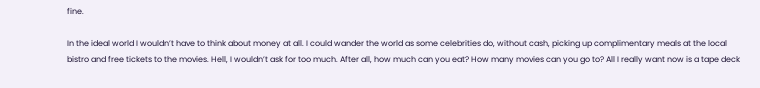fine.

In the ideal world I wouldn’t have to think about money at all. I could wander the world as some celebrities do, without cash, picking up complimentary meals at the local bistro and free tickets to the movies. Hell, I wouldn’t ask for too much. After all, how much can you eat? How many movies can you go to? All I really want now is a tape deck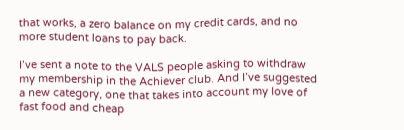that works, a zero balance on my credit cards, and no more student loans to pay back.

I’ve sent a note to the VALS people asking to withdraw my membership in the Achiever club. And I’ve suggested a new category, one that takes into account my love of fast food and cheap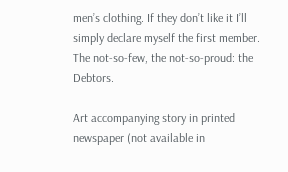men’s clothing. If they don’t like it I’ll simply declare myself the first member. The not-so-few, the not-so-proud: the Debtors.

Art accompanying story in printed newspaper (not available in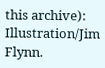this archive): Illustration/Jim Flynn.